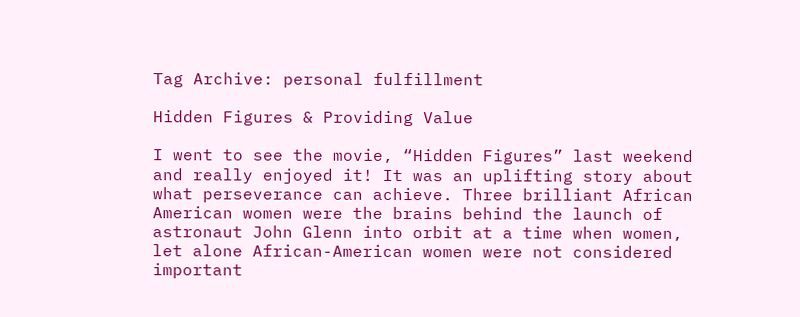Tag Archive: personal fulfillment

Hidden Figures & Providing Value

I went to see the movie, “Hidden Figures” last weekend and really enjoyed it! It was an uplifting story about what perseverance can achieve. Three brilliant African American women were the brains behind the launch of astronaut John Glenn into orbit at a time when women, let alone African-American women were not considered important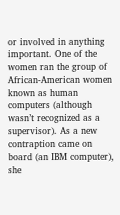or involved in anything important. One of the women ran the group of African-American women known as human computers (although wasn’t recognized as a supervisor). As a new contraption came on board (an IBM computer), she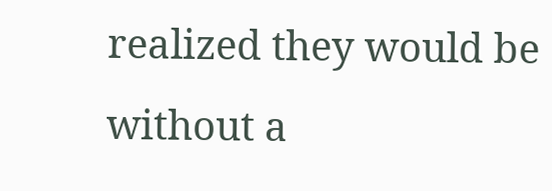realized they would be without a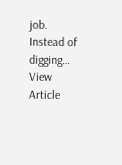job. Instead of digging…
View Article